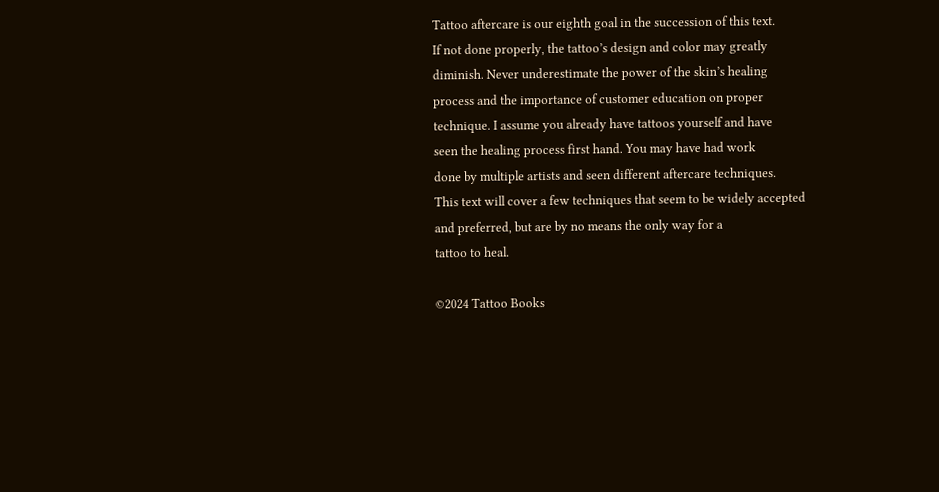Tattoo aftercare is our eighth goal in the succession of this text.
If not done properly, the tattoo’s design and color may greatly
diminish. Never underestimate the power of the skin’s healing
process and the importance of customer education on proper
technique. I assume you already have tattoos yourself and have
seen the healing process first hand. You may have had work
done by multiple artists and seen different aftercare techniques.
This text will cover a few techniques that seem to be widely accepted
and preferred, but are by no means the only way for a
tattoo to heal.

©2024 Tattoo Books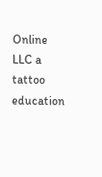Online LLC a tattoo education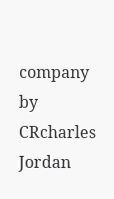company by CRcharles Jordan